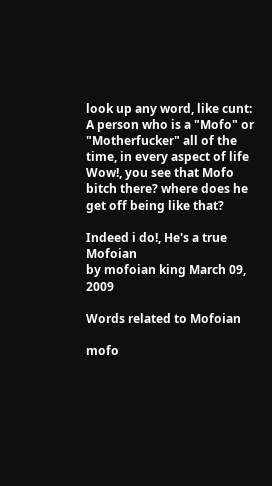look up any word, like cunt:
A person who is a "Mofo" or "Motherfucker" all of the time, in every aspect of life
Wow!, you see that Mofo bitch there? where does he get off being like that?

Indeed i do!, He's a true Mofoian
by mofoian king March 09, 2009

Words related to Mofoian

mofo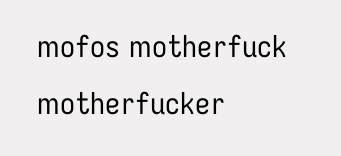mofos motherfuck motherfucker